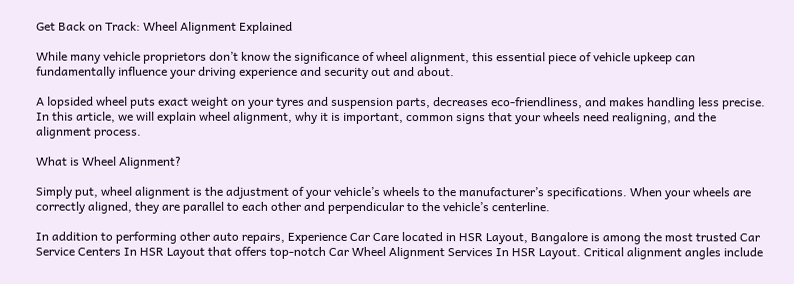Get Back on Track: Wheel Alignment Explained

While many vehicle proprietors don’t know the significance of wheel alignment, this essential piece of vehicle upkeep can fundamentally influence your driving experience and security out and about.

A lopsided wheel puts exact weight on your tyres and suspension parts, decreases eco-friendliness, and makes handling less precise.  In this article, we will explain wheel alignment, why it is important, common signs that your wheels need realigning, and the alignment process.

What is Wheel Alignment?

Simply put, wheel alignment is the adjustment of your vehicle’s wheels to the manufacturer’s specifications. When your wheels are correctly aligned, they are parallel to each other and perpendicular to the vehicle’s centerline.

In addition to performing other auto repairs, Experience Car Care located in HSR Layout, Bangalore is among the most trusted Car Service Centers In HSR Layout that offers top-notch Car Wheel Alignment Services In HSR Layout. Critical alignment angles include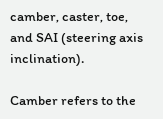camber, caster, toe, and SAI (steering axis inclination).

Camber refers to the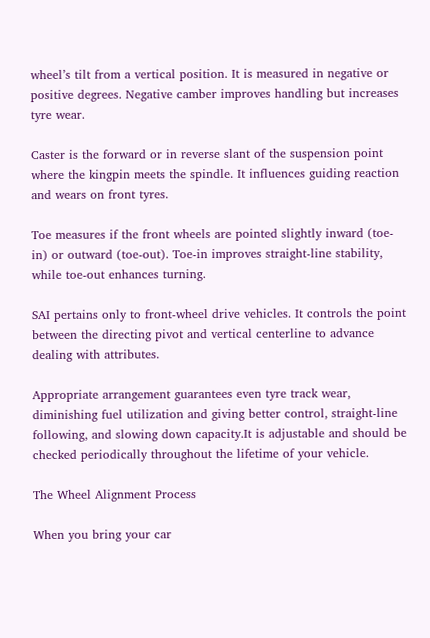wheel’s tilt from a vertical position. It is measured in negative or positive degrees. Negative camber improves handling but increases tyre wear.

Caster is the forward or in reverse slant of the suspension point where the kingpin meets the spindle. It influences guiding reaction and wears on front tyres.

Toe measures if the front wheels are pointed slightly inward (toe-in) or outward (toe-out). Toe-in improves straight-line stability, while toe-out enhances turning.

SAI pertains only to front-wheel drive vehicles. It controls the point between the directing pivot and vertical centerline to advance dealing with attributes.

Appropriate arrangement guarantees even tyre track wear, diminishing fuel utilization and giving better control, straight-line following, and slowing down capacity.It is adjustable and should be checked periodically throughout the lifetime of your vehicle.

The Wheel Alignment Process

When you bring your car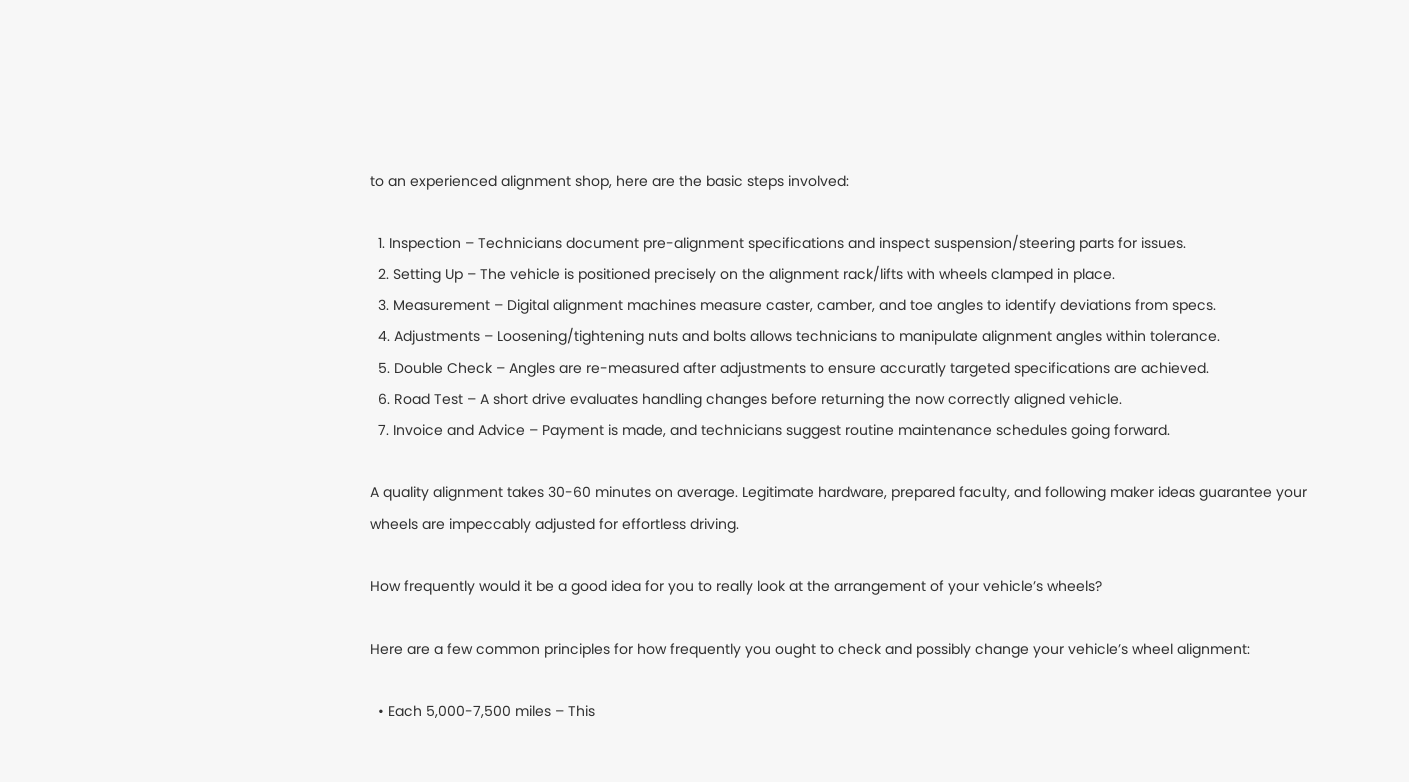to an experienced alignment shop, here are the basic steps involved:

  1. Inspection – Technicians document pre-alignment specifications and inspect suspension/steering parts for issues.
  2. Setting Up – The vehicle is positioned precisely on the alignment rack/lifts with wheels clamped in place.
  3. Measurement – Digital alignment machines measure caster, camber, and toe angles to identify deviations from specs.
  4. Adjustments – Loosening/tightening nuts and bolts allows technicians to manipulate alignment angles within tolerance.
  5. Double Check – Angles are re-measured after adjustments to ensure accuratly targeted specifications are achieved.
  6. Road Test – A short drive evaluates handling changes before returning the now correctly aligned vehicle.
  7. Invoice and Advice – Payment is made, and technicians suggest routine maintenance schedules going forward.

A quality alignment takes 30-60 minutes on average. Legitimate hardware, prepared faculty, and following maker ideas guarantee your wheels are impeccably adjusted for effortless driving.

How frequently would it be a good idea for you to really look at the arrangement of your vehicle’s wheels?

Here are a few common principles for how frequently you ought to check and possibly change your vehicle’s wheel alignment:

  • Each 5,000-7,500 miles – This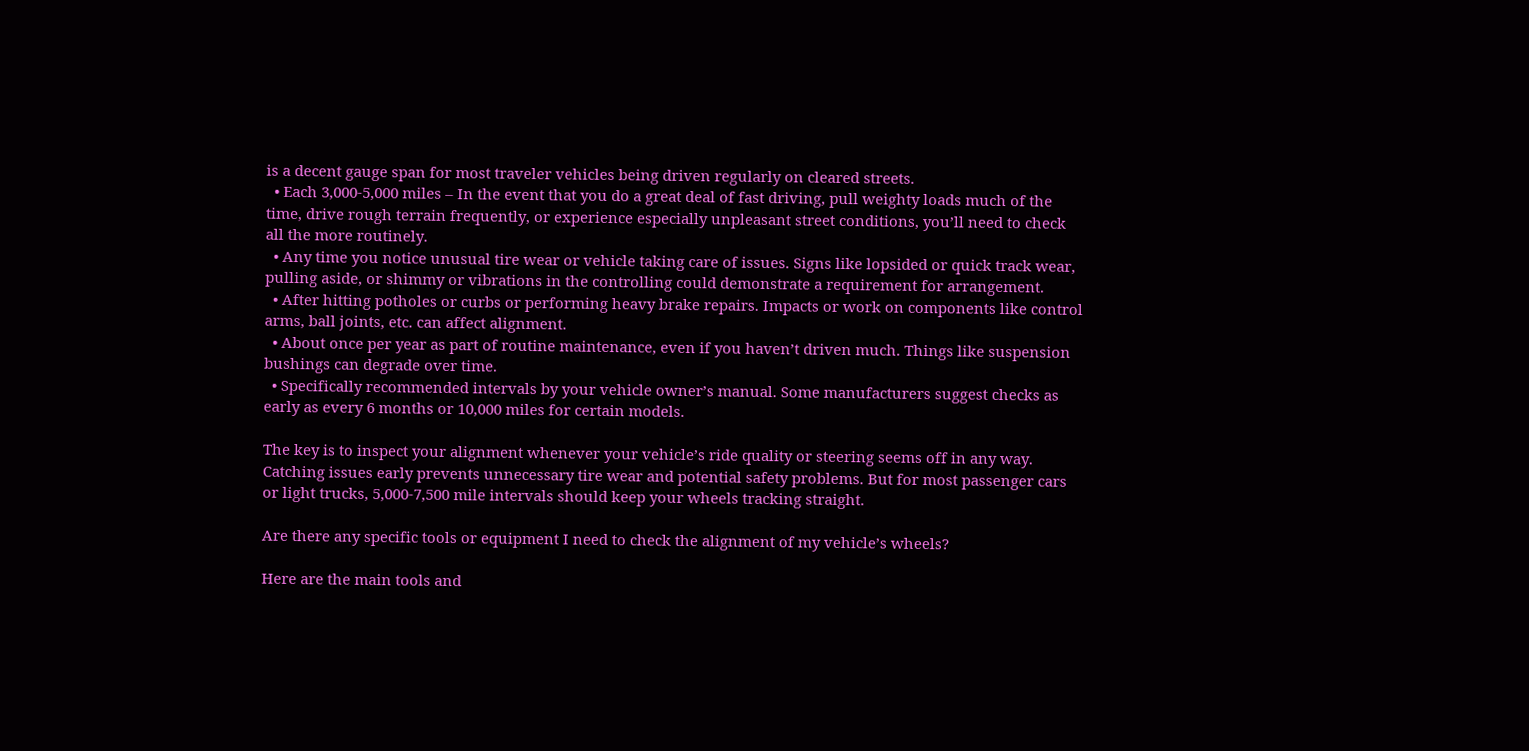is a decent gauge span for most traveler vehicles being driven regularly on cleared streets.
  • Each 3,000-5,000 miles – In the event that you do a great deal of fast driving, pull weighty loads much of the time, drive rough terrain frequently, or experience especially unpleasant street conditions, you’ll need to check all the more routinely.
  • Any time you notice unusual tire wear or vehicle taking care of issues. Signs like lopsided or quick track wear, pulling aside, or shimmy or vibrations in the controlling could demonstrate a requirement for arrangement.
  • After hitting potholes or curbs or performing heavy brake repairs. Impacts or work on components like control arms, ball joints, etc. can affect alignment.
  • About once per year as part of routine maintenance, even if you haven’t driven much. Things like suspension bushings can degrade over time.
  • Specifically recommended intervals by your vehicle owner’s manual. Some manufacturers suggest checks as early as every 6 months or 10,000 miles for certain models.

The key is to inspect your alignment whenever your vehicle’s ride quality or steering seems off in any way. Catching issues early prevents unnecessary tire wear and potential safety problems. But for most passenger cars or light trucks, 5,000-7,500 mile intervals should keep your wheels tracking straight.

Are there any specific tools or equipment I need to check the alignment of my vehicle’s wheels?

Here are the main tools and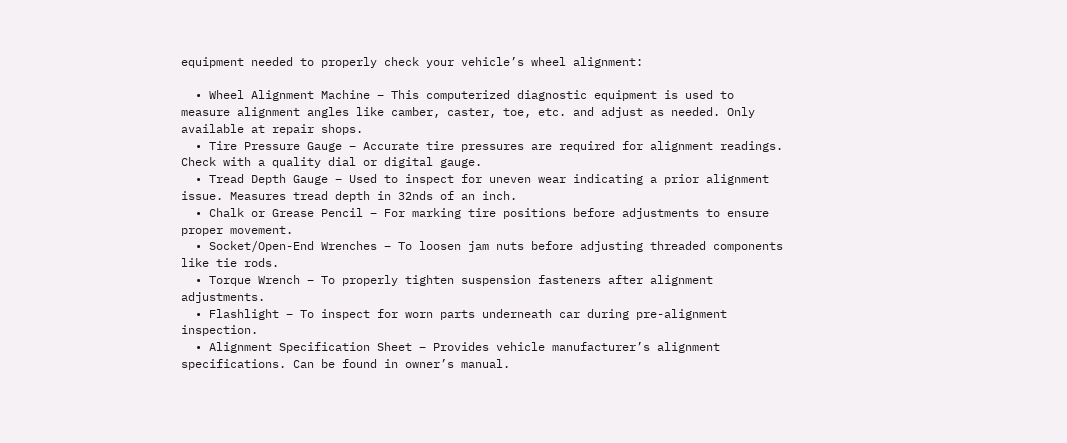equipment needed to properly check your vehicle’s wheel alignment:

  • Wheel Alignment Machine – This computerized diagnostic equipment is used to measure alignment angles like camber, caster, toe, etc. and adjust as needed. Only available at repair shops.
  • Tire Pressure Gauge – Accurate tire pressures are required for alignment readings. Check with a quality dial or digital gauge.
  • Tread Depth Gauge – Used to inspect for uneven wear indicating a prior alignment issue. Measures tread depth in 32nds of an inch.
  • Chalk or Grease Pencil – For marking tire positions before adjustments to ensure proper movement.
  • Socket/Open-End Wrenches – To loosen jam nuts before adjusting threaded components like tie rods.
  • Torque Wrench – To properly tighten suspension fasteners after alignment adjustments.
  • Flashlight – To inspect for worn parts underneath car during pre-alignment inspection.
  • Alignment Specification Sheet – Provides vehicle manufacturer’s alignment specifications. Can be found in owner’s manual.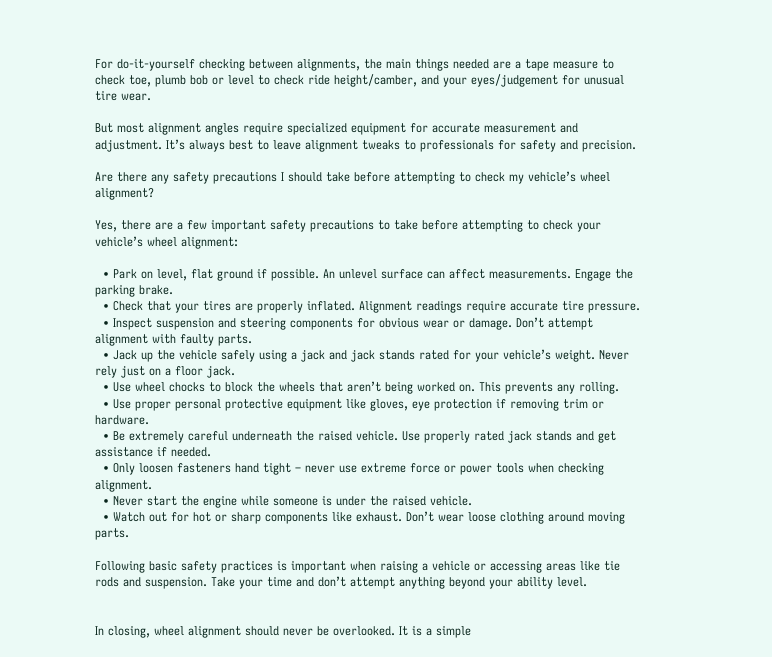For do-it-yourself checking between alignments, the main things needed are a tape measure to check toe, plumb bob or level to check ride height/camber, and your eyes/judgement for unusual tire wear.

But most alignment angles require specialized equipment for accurate measurement and adjustment. It’s always best to leave alignment tweaks to professionals for safety and precision.

Are there any safety precautions I should take before attempting to check my vehicle’s wheel alignment?

Yes, there are a few important safety precautions to take before attempting to check your vehicle’s wheel alignment:

  • Park on level, flat ground if possible. An unlevel surface can affect measurements. Engage the parking brake.
  • Check that your tires are properly inflated. Alignment readings require accurate tire pressure.
  • Inspect suspension and steering components for obvious wear or damage. Don’t attempt alignment with faulty parts.
  • Jack up the vehicle safely using a jack and jack stands rated for your vehicle’s weight. Never rely just on a floor jack.
  • Use wheel chocks to block the wheels that aren’t being worked on. This prevents any rolling.
  • Use proper personal protective equipment like gloves, eye protection if removing trim or hardware.
  • Be extremely careful underneath the raised vehicle. Use properly rated jack stands and get assistance if needed.
  • Only loosen fasteners hand tight – never use extreme force or power tools when checking alignment.
  • Never start the engine while someone is under the raised vehicle.
  • Watch out for hot or sharp components like exhaust. Don’t wear loose clothing around moving parts.

Following basic safety practices is important when raising a vehicle or accessing areas like tie rods and suspension. Take your time and don’t attempt anything beyond your ability level.


In closing, wheel alignment should never be overlooked. It is a simple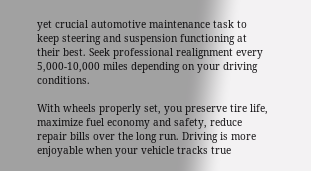yet crucial automotive maintenance task to keep steering and suspension functioning at their best. Seek professional realignment every 5,000-10,000 miles depending on your driving conditions.

With wheels properly set, you preserve tire life, maximize fuel economy and safety, reduce repair bills over the long run. Driving is more enjoyable when your vehicle tracks true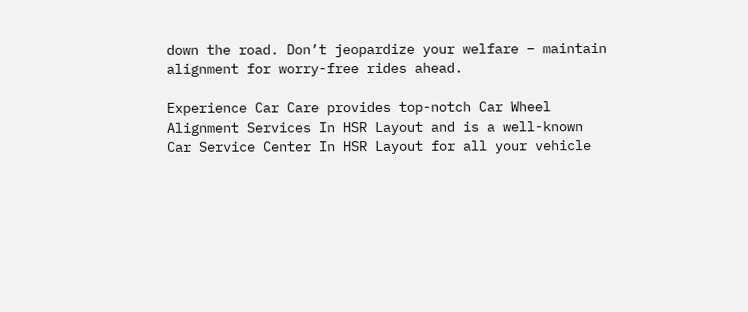down the road. Don’t jeopardize your welfare – maintain alignment for worry-free rides ahead.

Experience Car Care provides top-notch Car Wheel Alignment Services In HSR Layout and is a well-known Car Service Center In HSR Layout for all your vehicle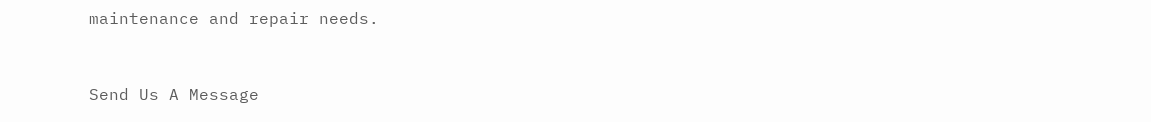maintenance and repair needs.


Send Us A Message